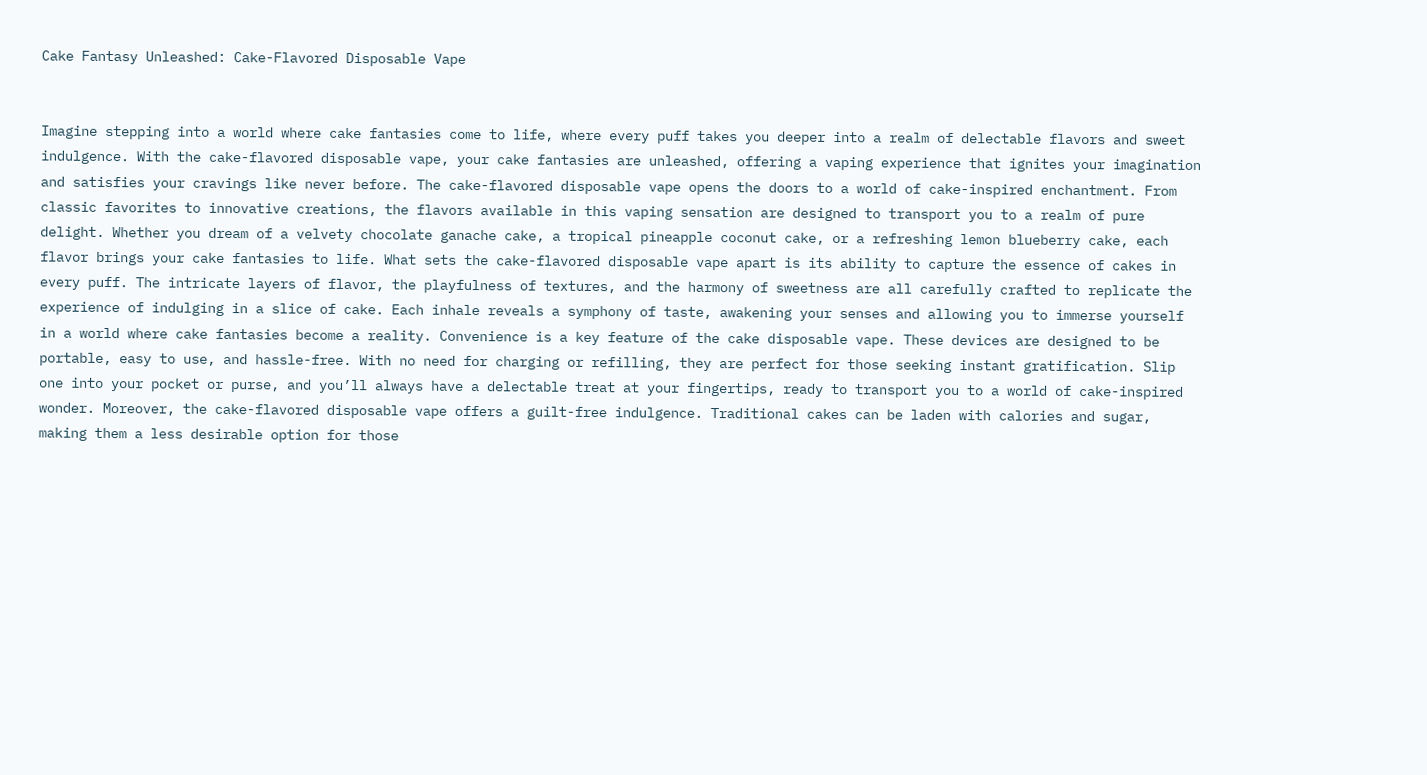Cake Fantasy Unleashed: Cake-Flavored Disposable Vape


Imagine stepping into a world where cake fantasies come to life, where every puff takes you deeper into a realm of delectable flavors and sweet indulgence. With the cake-flavored disposable vape, your cake fantasies are unleashed, offering a vaping experience that ignites your imagination and satisfies your cravings like never before. The cake-flavored disposable vape opens the doors to a world of cake-inspired enchantment. From classic favorites to innovative creations, the flavors available in this vaping sensation are designed to transport you to a realm of pure delight. Whether you dream of a velvety chocolate ganache cake, a tropical pineapple coconut cake, or a refreshing lemon blueberry cake, each flavor brings your cake fantasies to life. What sets the cake-flavored disposable vape apart is its ability to capture the essence of cakes in every puff. The intricate layers of flavor, the playfulness of textures, and the harmony of sweetness are all carefully crafted to replicate the experience of indulging in a slice of cake. Each inhale reveals a symphony of taste, awakening your senses and allowing you to immerse yourself in a world where cake fantasies become a reality. Convenience is a key feature of the cake disposable vape. These devices are designed to be portable, easy to use, and hassle-free. With no need for charging or refilling, they are perfect for those seeking instant gratification. Slip one into your pocket or purse, and you’ll always have a delectable treat at your fingertips, ready to transport you to a world of cake-inspired wonder. Moreover, the cake-flavored disposable vape offers a guilt-free indulgence. Traditional cakes can be laden with calories and sugar, making them a less desirable option for those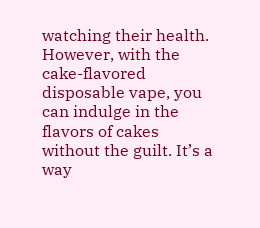watching their health. However, with the cake-flavored disposable vape, you can indulge in the flavors of cakes without the guilt. It’s a way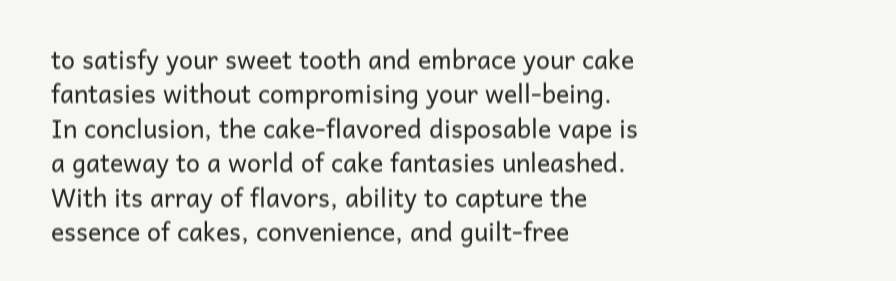to satisfy your sweet tooth and embrace your cake fantasies without compromising your well-being. In conclusion, the cake-flavored disposable vape is a gateway to a world of cake fantasies unleashed. With its array of flavors, ability to capture the essence of cakes, convenience, and guilt-free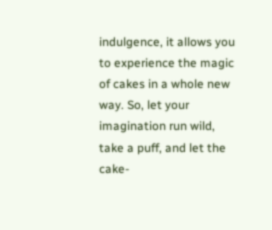indulgence, it allows you to experience the magic of cakes in a whole new way. So, let your imagination run wild, take a puff, and let the cake-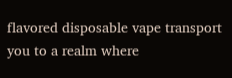flavored disposable vape transport you to a realm where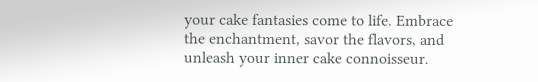your cake fantasies come to life. Embrace the enchantment, savor the flavors, and unleash your inner cake connoisseur.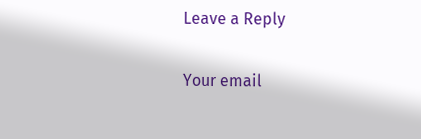Leave a Reply

Your email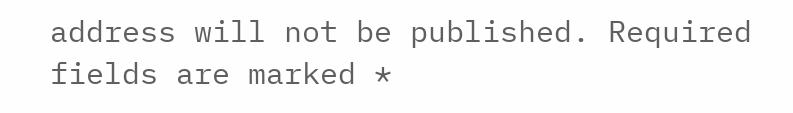address will not be published. Required fields are marked *